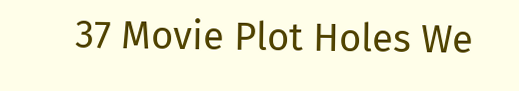37 Movie Plot Holes We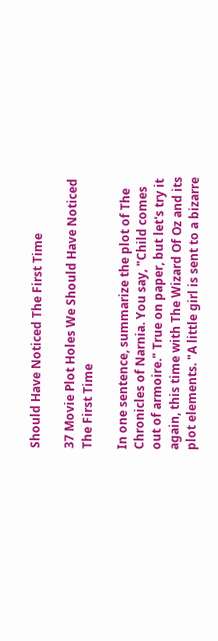Should Have Noticed The First Time

37 Movie Plot Holes We Should Have Noticed The First Time

In one sentence, summarize the plot of The Chronicles of Narnia. You say, "Child comes out of armoire." True on paper, but let's try it again, this time with The Wizard Of Oz and its plot elements. "A little girl is sent to a bizarre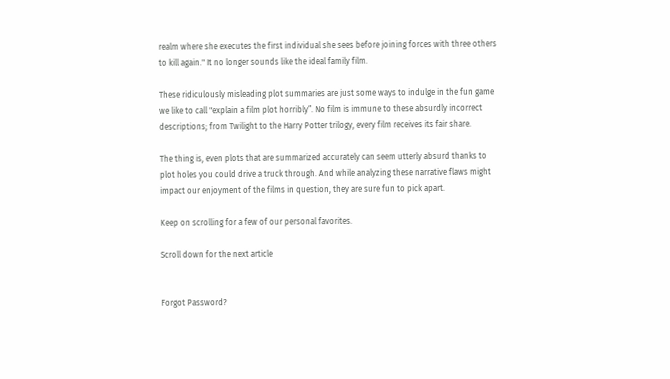realm where she executes the first individual she sees before joining forces with three others to kill again." It no longer sounds like the ideal family film.

These ridiculously misleading plot summaries are just some ways to indulge in the fun game we like to call "explain a film plot horribly”. No film is immune to these absurdly incorrect descriptions; from Twilight to the Harry Potter trilogy, every film receives its fair share.

The thing is, even plots that are summarized accurately can seem utterly absurd thanks to plot holes you could drive a truck through. And while analyzing these narrative flaws might impact our enjoyment of the films in question, they are sure fun to pick apart.

Keep on scrolling for a few of our personal favorites.

Scroll down for the next article


Forgot Password?